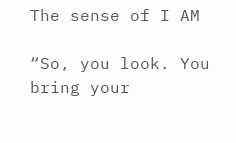The sense of I AM

“So, you look. You bring your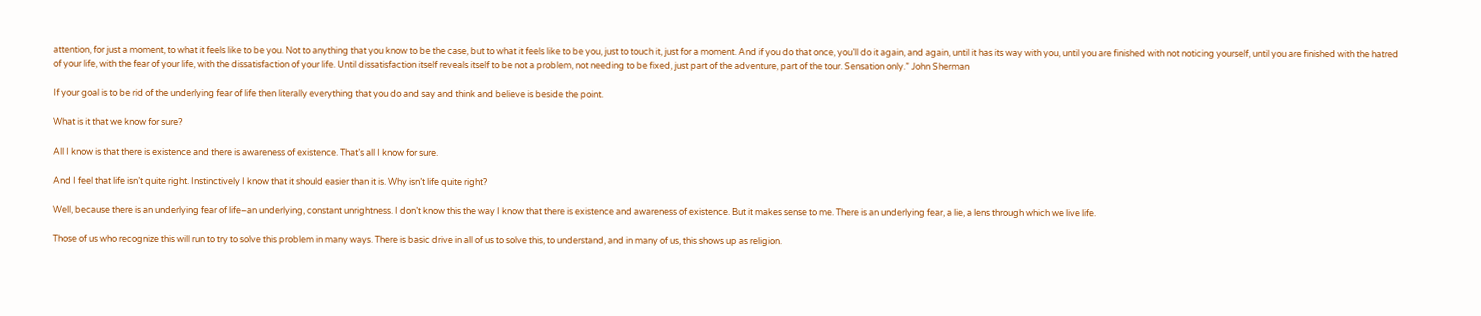attention, for just a moment, to what it feels like to be you. Not to anything that you know to be the case, but to what it feels like to be you, just to touch it, just for a moment. And if you do that once, you’ll do it again, and again, until it has its way with you, until you are finished with not noticing yourself, until you are finished with the hatred of your life, with the fear of your life, with the dissatisfaction of your life. Until dissatisfaction itself reveals itself to be not a problem, not needing to be fixed, just part of the adventure, part of the tour. Sensation only.” John Sherman

If your goal is to be rid of the underlying fear of life then literally everything that you do and say and think and believe is beside the point.

What is it that we know for sure?

All I know is that there is existence and there is awareness of existence. That’s all I know for sure.

And I feel that life isn’t quite right. Instinctively I know that it should easier than it is. Why isn’t life quite right?

Well, because there is an underlying fear of life–an underlying, constant unrightness. I don’t know this the way I know that there is existence and awareness of existence. But it makes sense to me. There is an underlying fear, a lie, a lens through which we live life.

Those of us who recognize this will run to try to solve this problem in many ways. There is basic drive in all of us to solve this, to understand, and in many of us, this shows up as religion.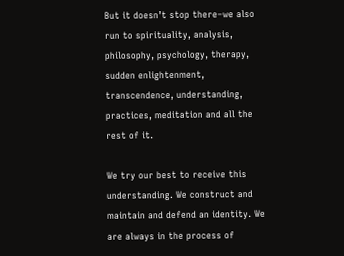But it doesn’t stop there–we also run to spirituality, analysis, philosophy, psychology, therapy, sudden enlightenment, transcendence, understanding, practices, meditation and all the rest of it.

We try our best to receive this understanding. We construct and maintain and defend an identity. We are always in the process of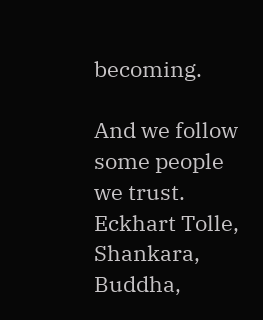becoming.

And we follow some people we trust. Eckhart Tolle, Shankara, Buddha,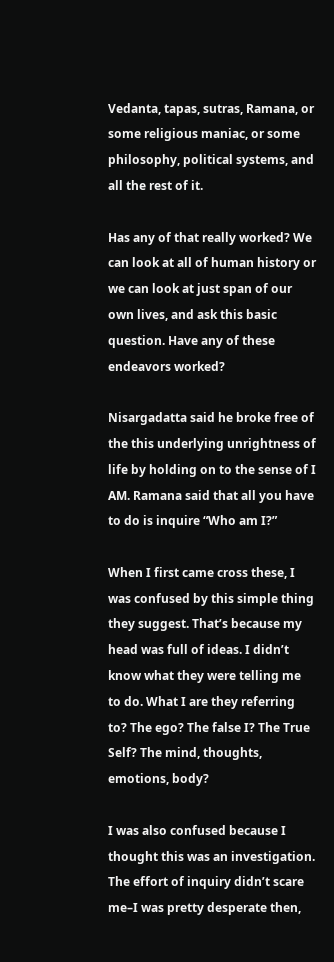Vedanta, tapas, sutras, Ramana, or some religious maniac, or some philosophy, political systems, and all the rest of it.

Has any of that really worked? We can look at all of human history or we can look at just span of our own lives, and ask this basic question. Have any of these endeavors worked?

Nisargadatta said he broke free of the this underlying unrightness of life by holding on to the sense of I AM. Ramana said that all you have to do is inquire “Who am I?”

When I first came cross these, I was confused by this simple thing they suggest. That’s because my head was full of ideas. I didn’t know what they were telling me to do. What I are they referring to? The ego? The false I? The True Self? The mind, thoughts, emotions, body?

I was also confused because I thought this was an investigation. The effort of inquiry didn’t scare me–I was pretty desperate then,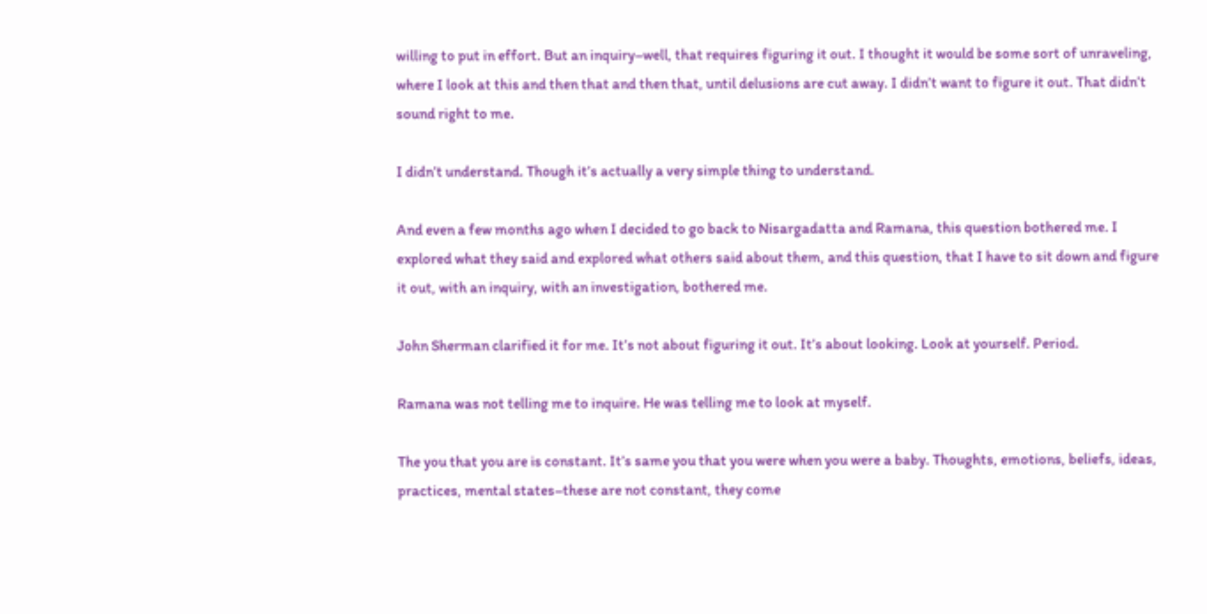willing to put in effort. But an inquiry–well, that requires figuring it out. I thought it would be some sort of unraveling, where I look at this and then that and then that, until delusions are cut away. I didn’t want to figure it out. That didn’t sound right to me.

I didn’t understand. Though it’s actually a very simple thing to understand.

And even a few months ago when I decided to go back to Nisargadatta and Ramana, this question bothered me. I explored what they said and explored what others said about them, and this question, that I have to sit down and figure it out, with an inquiry, with an investigation, bothered me.

John Sherman clarified it for me. It’s not about figuring it out. It’s about looking. Look at yourself. Period.

Ramana was not telling me to inquire. He was telling me to look at myself.

The you that you are is constant. It’s same you that you were when you were a baby. Thoughts, emotions, beliefs, ideas, practices, mental states–these are not constant, they come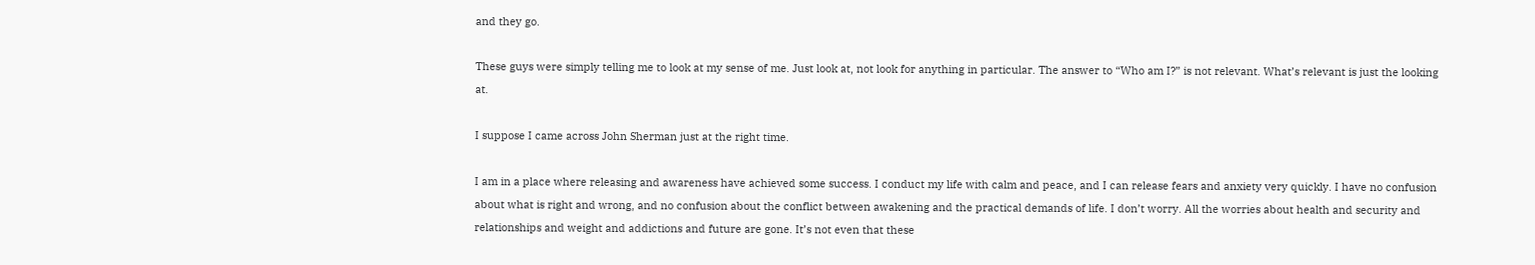and they go.

These guys were simply telling me to look at my sense of me. Just look at, not look for anything in particular. The answer to “Who am I?” is not relevant. What’s relevant is just the looking at.

I suppose I came across John Sherman just at the right time.

I am in a place where releasing and awareness have achieved some success. I conduct my life with calm and peace, and I can release fears and anxiety very quickly. I have no confusion about what is right and wrong, and no confusion about the conflict between awakening and the practical demands of life. I don’t worry. All the worries about health and security and relationships and weight and addictions and future are gone. It’s not even that these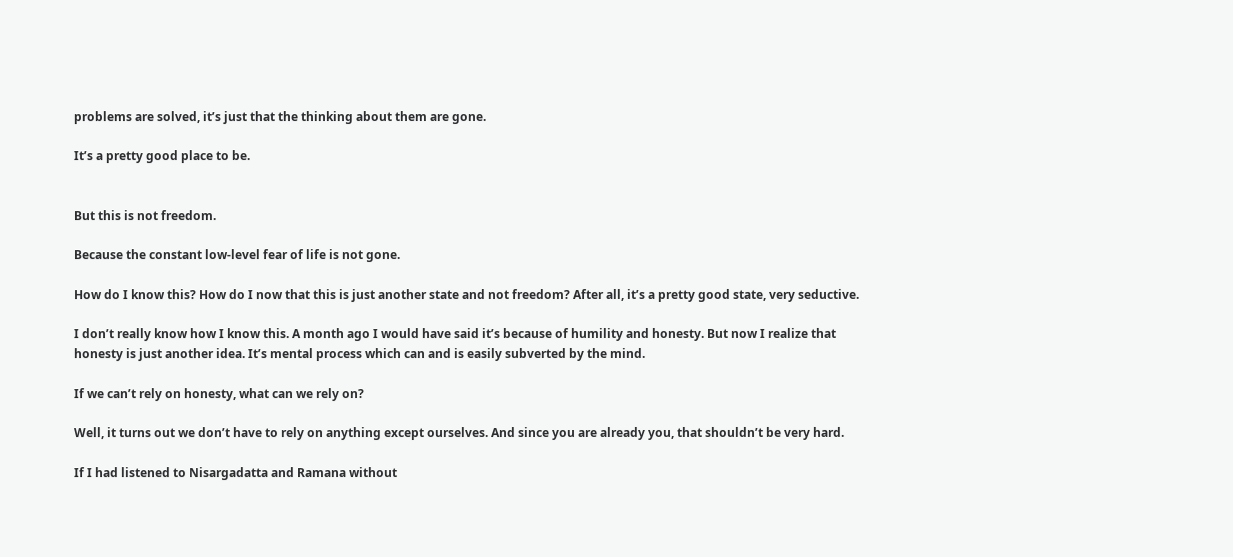problems are solved, it’s just that the thinking about them are gone.

It’s a pretty good place to be.


But this is not freedom.

Because the constant low-level fear of life is not gone.

How do I know this? How do I now that this is just another state and not freedom? After all, it’s a pretty good state, very seductive.

I don’t really know how I know this. A month ago I would have said it’s because of humility and honesty. But now I realize that honesty is just another idea. It’s mental process which can and is easily subverted by the mind.

If we can’t rely on honesty, what can we rely on?

Well, it turns out we don’t have to rely on anything except ourselves. And since you are already you, that shouldn’t be very hard.

If I had listened to Nisargadatta and Ramana without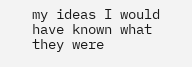my ideas I would have known what they were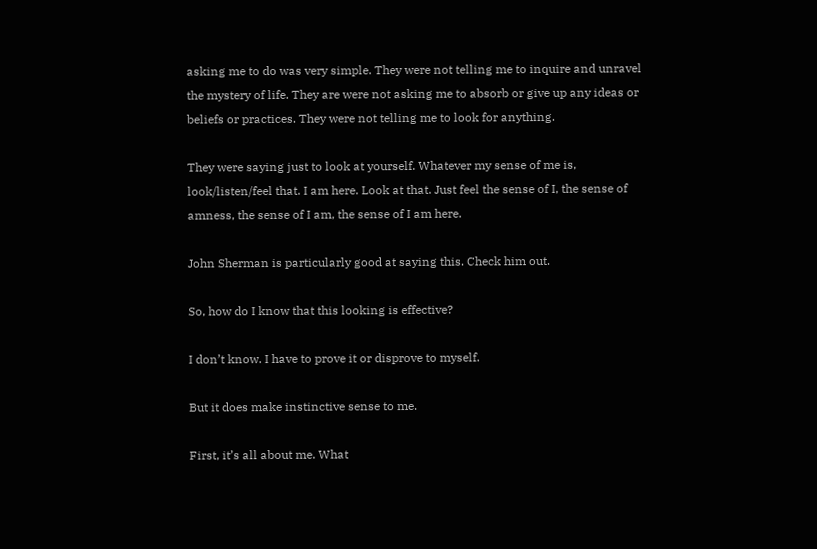asking me to do was very simple. They were not telling me to inquire and unravel the mystery of life. They are were not asking me to absorb or give up any ideas or beliefs or practices. They were not telling me to look for anything.

They were saying just to look at yourself. Whatever my sense of me is, look/listen/feel that. I am here. Look at that. Just feel the sense of I, the sense of amness, the sense of I am, the sense of I am here.

John Sherman is particularly good at saying this. Check him out.

So, how do I know that this looking is effective?

I don’t know. I have to prove it or disprove to myself.

But it does make instinctive sense to me.

First, it’s all about me. What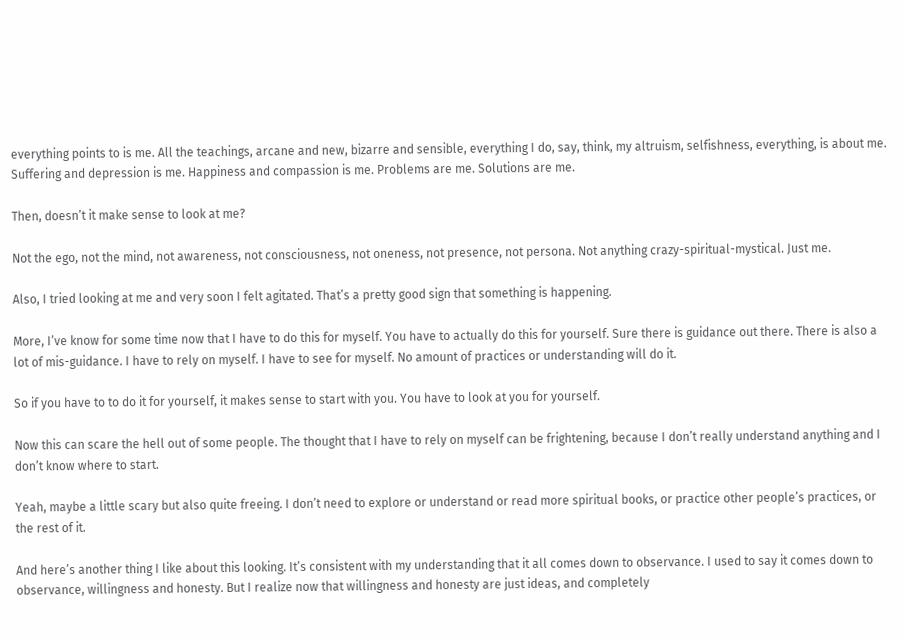everything points to is me. All the teachings, arcane and new, bizarre and sensible, everything I do, say, think, my altruism, selfishness, everything, is about me. Suffering and depression is me. Happiness and compassion is me. Problems are me. Solutions are me.

Then, doesn’t it make sense to look at me?

Not the ego, not the mind, not awareness, not consciousness, not oneness, not presence, not persona. Not anything crazy-spiritual-mystical. Just me.

Also, I tried looking at me and very soon I felt agitated. That’s a pretty good sign that something is happening.

More, I’ve know for some time now that I have to do this for myself. You have to actually do this for yourself. Sure there is guidance out there. There is also a lot of mis-guidance. I have to rely on myself. I have to see for myself. No amount of practices or understanding will do it.

So if you have to to do it for yourself, it makes sense to start with you. You have to look at you for yourself.

Now this can scare the hell out of some people. The thought that I have to rely on myself can be frightening, because I don’t really understand anything and I don’t know where to start.

Yeah, maybe a little scary but also quite freeing. I don’t need to explore or understand or read more spiritual books, or practice other people’s practices, or the rest of it.

And here’s another thing I like about this looking. It’s consistent with my understanding that it all comes down to observance. I used to say it comes down to observance, willingness and honesty. But I realize now that willingness and honesty are just ideas, and completely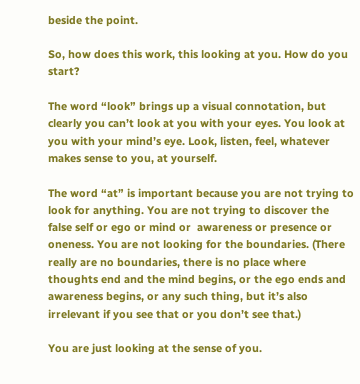beside the point.

So, how does this work, this looking at you. How do you start?

The word “look” brings up a visual connotation, but clearly you can’t look at you with your eyes. You look at you with your mind’s eye. Look, listen, feel, whatever makes sense to you, at yourself.

The word “at” is important because you are not trying to look for anything. You are not trying to discover the false self or ego or mind or  awareness or presence or oneness. You are not looking for the boundaries. (There really are no boundaries, there is no place where thoughts end and the mind begins, or the ego ends and awareness begins, or any such thing, but it’s also irrelevant if you see that or you don’t see that.)

You are just looking at the sense of you.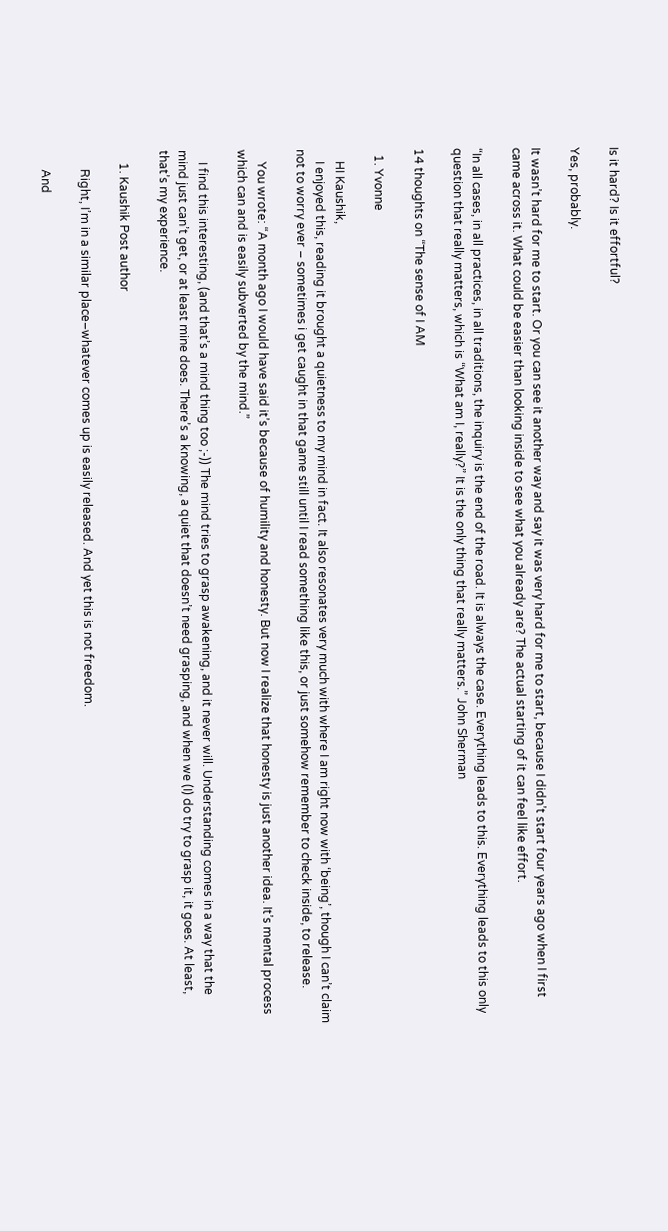Is it hard? Is it effortful?

Yes, probably.

It wasn’t hard for me to start. Or you can see it another way and say it was very hard for me to start, because I didn’t start four years ago when I first came across it. What could be easier than looking inside to see what you already are? The actual starting of it can feel like effort.

“In all cases, in all practices, in all traditions, the inquiry is the end of the road. It is always the case. Everything leads to this. Everything leads to this only question that really matters, which is “What am I, really?” It is the only thing that really matters.” John Sherman

14 thoughts on “The sense of I AM

  1. Yvonne

    HI Kaushik,
    I enjoyed this, reading it brought a quietness to my mind in fact. It also resonates very much with where I am right now with ‘being’, though I can’t claim not to worry ever – sometimes i get caught in that game still until I read something like this, or just somehow remember to check inside, to release.

    You wrote: “A month ago I would have said it’s because of humility and honesty. But now I realize that honesty is just another idea. It’s mental process which can and is easily subverted by the mind.”

    I find this interesting, (and that’s a mind thing too ;-)) The mind tries to grasp awakening, and it never will. Understanding comes in a way that the mind just can’t get, or at least mine does. There’s a knowing, a quiet that doesn’t need grasping, and when we (I) do try to grasp it, it goes. At least, that’s my experience.

    1. Kaushik Post author

      Right, I’m in a similar place–whatever comes up is easily released. And yet this is not freedom.

      And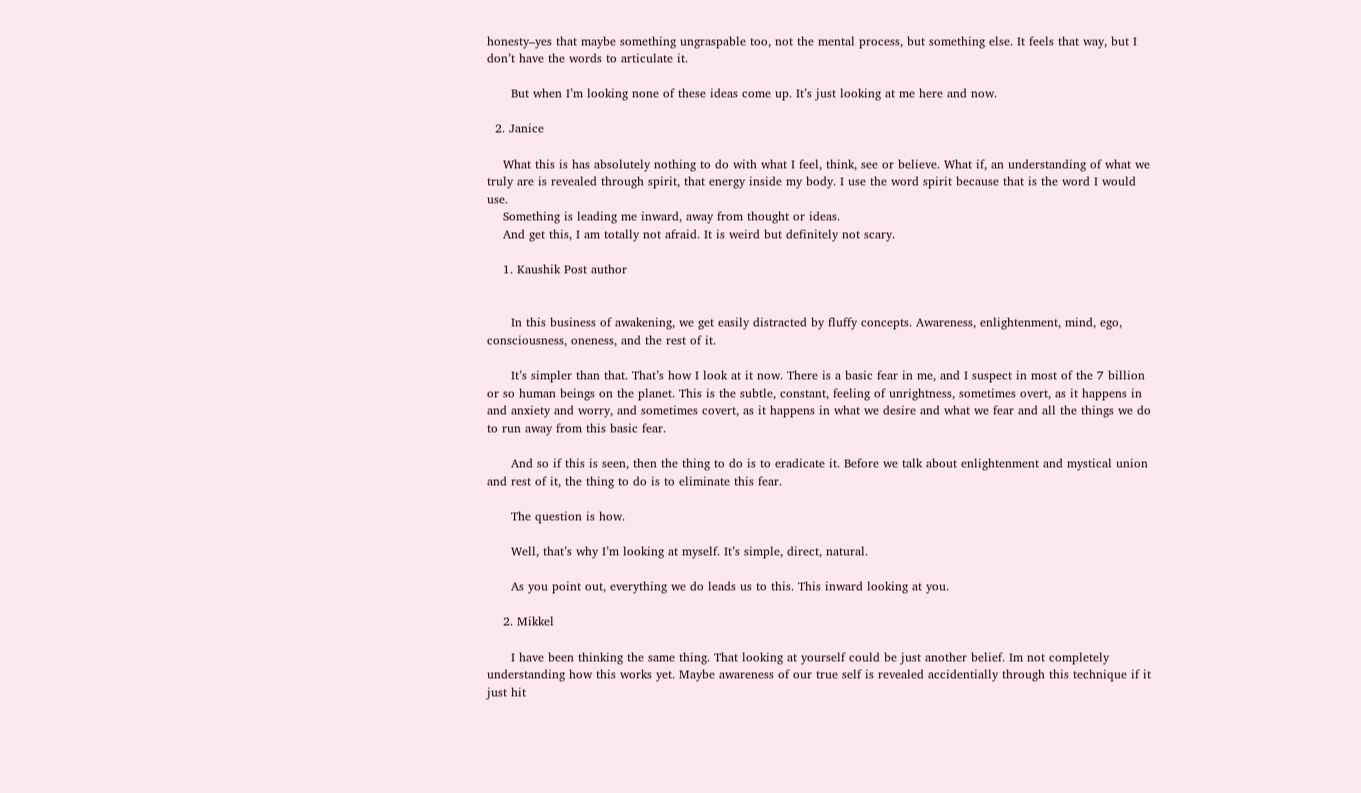honesty–yes that maybe something ungraspable too, not the mental process, but something else. It feels that way, but I don’t have the words to articulate it.

      But when I’m looking none of these ideas come up. It’s just looking at me here and now.

  2. Janice

    What this is has absolutely nothing to do with what I feel, think, see or believe. What if, an understanding of what we truly are is revealed through spirit, that energy inside my body. I use the word spirit because that is the word I would use.
    Something is leading me inward, away from thought or ideas.
    And get this, I am totally not afraid. It is weird but definitely not scary.

    1. Kaushik Post author


      In this business of awakening, we get easily distracted by fluffy concepts. Awareness, enlightenment, mind, ego, consciousness, oneness, and the rest of it.

      It’s simpler than that. That’s how I look at it now. There is a basic fear in me, and I suspect in most of the 7 billion or so human beings on the planet. This is the subtle, constant, feeling of unrightness, sometimes overt, as it happens in and anxiety and worry, and sometimes covert, as it happens in what we desire and what we fear and all the things we do to run away from this basic fear.

      And so if this is seen, then the thing to do is to eradicate it. Before we talk about enlightenment and mystical union and rest of it, the thing to do is to eliminate this fear.

      The question is how.

      Well, that’s why I’m looking at myself. It’s simple, direct, natural.

      As you point out, everything we do leads us to this. This inward looking at you.

    2. Mikkel

      I have been thinking the same thing. That looking at yourself could be just another belief. Im not completely understanding how this works yet. Maybe awareness of our true self is revealed accidentially through this technique if it just hit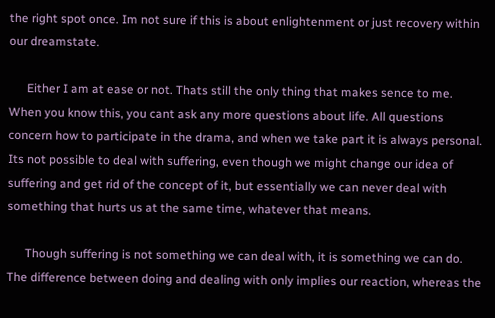the right spot once. Im not sure if this is about enlightenment or just recovery within our dreamstate.

      Either I am at ease or not. Thats still the only thing that makes sence to me. When you know this, you cant ask any more questions about life. All questions concern how to participate in the drama, and when we take part it is always personal. Its not possible to deal with suffering, even though we might change our idea of suffering and get rid of the concept of it, but essentially we can never deal with something that hurts us at the same time, whatever that means.

      Though suffering is not something we can deal with, it is something we can do. The difference between doing and dealing with only implies our reaction, whereas the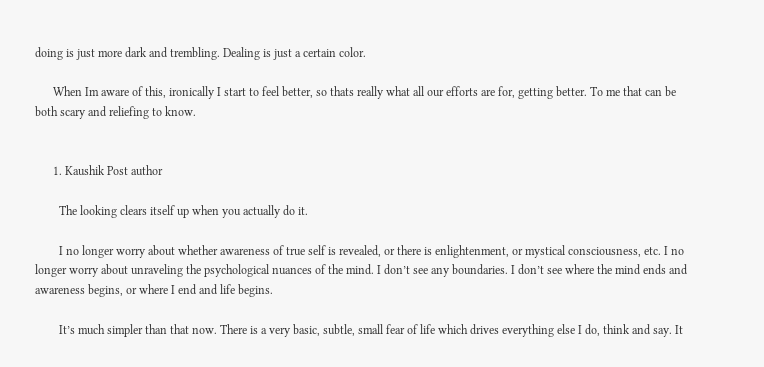doing is just more dark and trembling. Dealing is just a certain color.

      When Im aware of this, ironically I start to feel better, so thats really what all our efforts are for, getting better. To me that can be both scary and reliefing to know.


      1. Kaushik Post author

        The looking clears itself up when you actually do it.

        I no longer worry about whether awareness of true self is revealed, or there is enlightenment, or mystical consciousness, etc. I no longer worry about unraveling the psychological nuances of the mind. I don’t see any boundaries. I don’t see where the mind ends and awareness begins, or where I end and life begins.

        It’s much simpler than that now. There is a very basic, subtle, small fear of life which drives everything else I do, think and say. It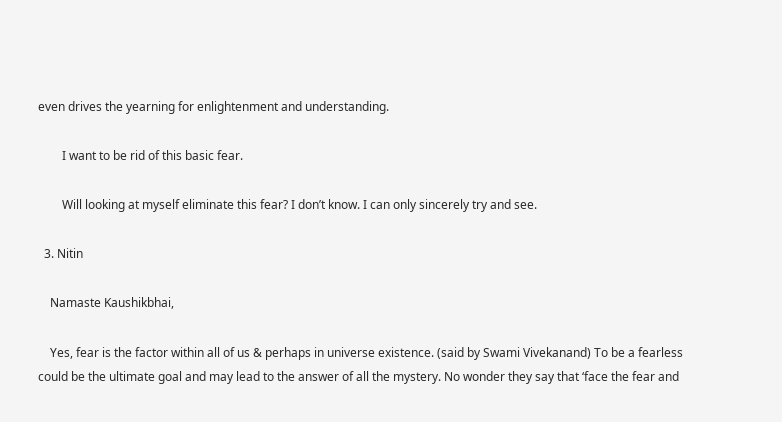even drives the yearning for enlightenment and understanding.

        I want to be rid of this basic fear.

        Will looking at myself eliminate this fear? I don’t know. I can only sincerely try and see.

  3. Nitin

    Namaste Kaushikbhai,

    Yes, fear is the factor within all of us & perhaps in universe existence. (said by Swami Vivekanand) To be a fearless could be the ultimate goal and may lead to the answer of all the mystery. No wonder they say that ‘face the fear and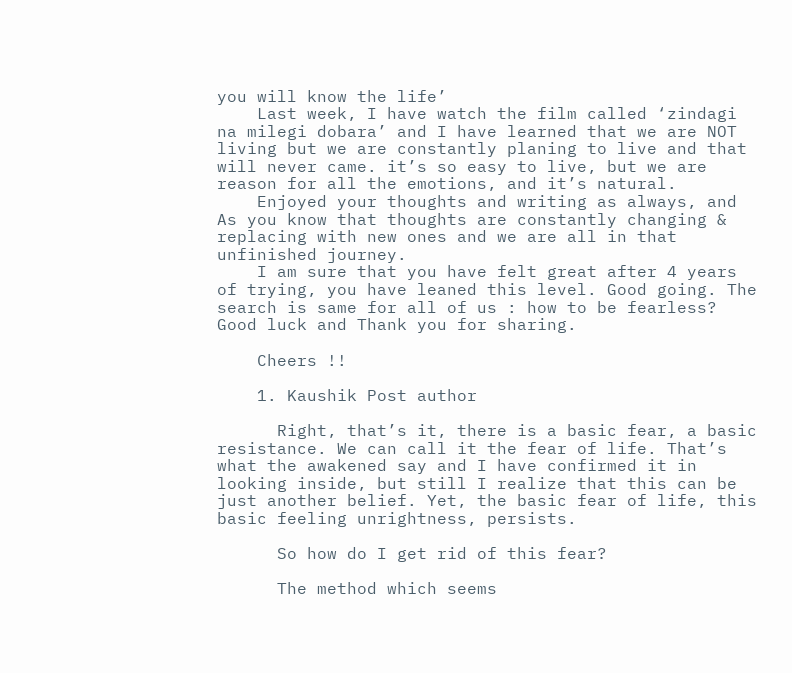you will know the life’
    Last week, I have watch the film called ‘zindagi na milegi dobara’ and I have learned that we are NOT living but we are constantly planing to live and that will never came. it’s so easy to live, but we are reason for all the emotions, and it’s natural.
    Enjoyed your thoughts and writing as always, and As you know that thoughts are constantly changing & replacing with new ones and we are all in that unfinished journey.
    I am sure that you have felt great after 4 years of trying, you have leaned this level. Good going. The search is same for all of us : how to be fearless? Good luck and Thank you for sharing.

    Cheers !!

    1. Kaushik Post author

      Right, that’s it, there is a basic fear, a basic resistance. We can call it the fear of life. That’s what the awakened say and I have confirmed it in looking inside, but still I realize that this can be just another belief. Yet, the basic fear of life, this basic feeling unrightness, persists.

      So how do I get rid of this fear?

      The method which seems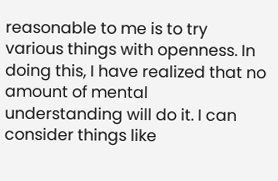reasonable to me is to try various things with openness. In doing this, I have realized that no amount of mental understanding will do it. I can consider things like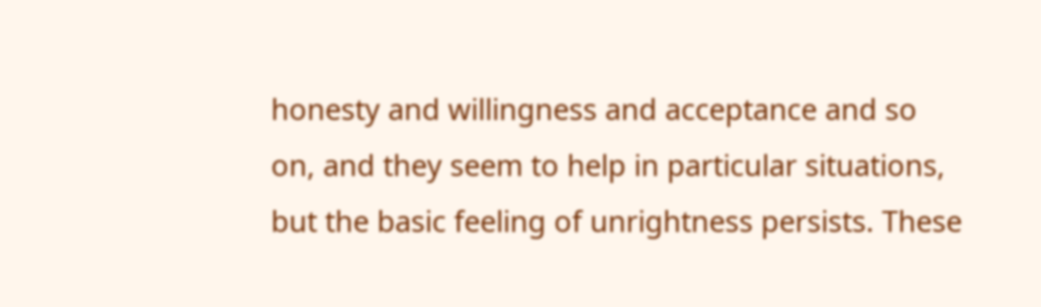honesty and willingness and acceptance and so on, and they seem to help in particular situations, but the basic feeling of unrightness persists. These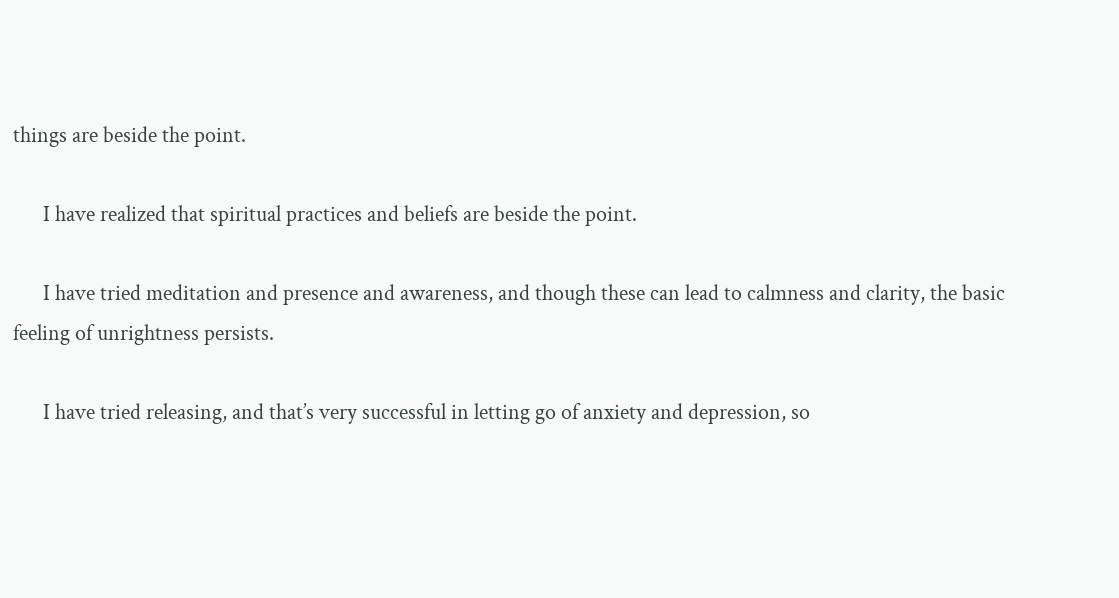things are beside the point.

      I have realized that spiritual practices and beliefs are beside the point.

      I have tried meditation and presence and awareness, and though these can lead to calmness and clarity, the basic feeling of unrightness persists.

      I have tried releasing, and that’s very successful in letting go of anxiety and depression, so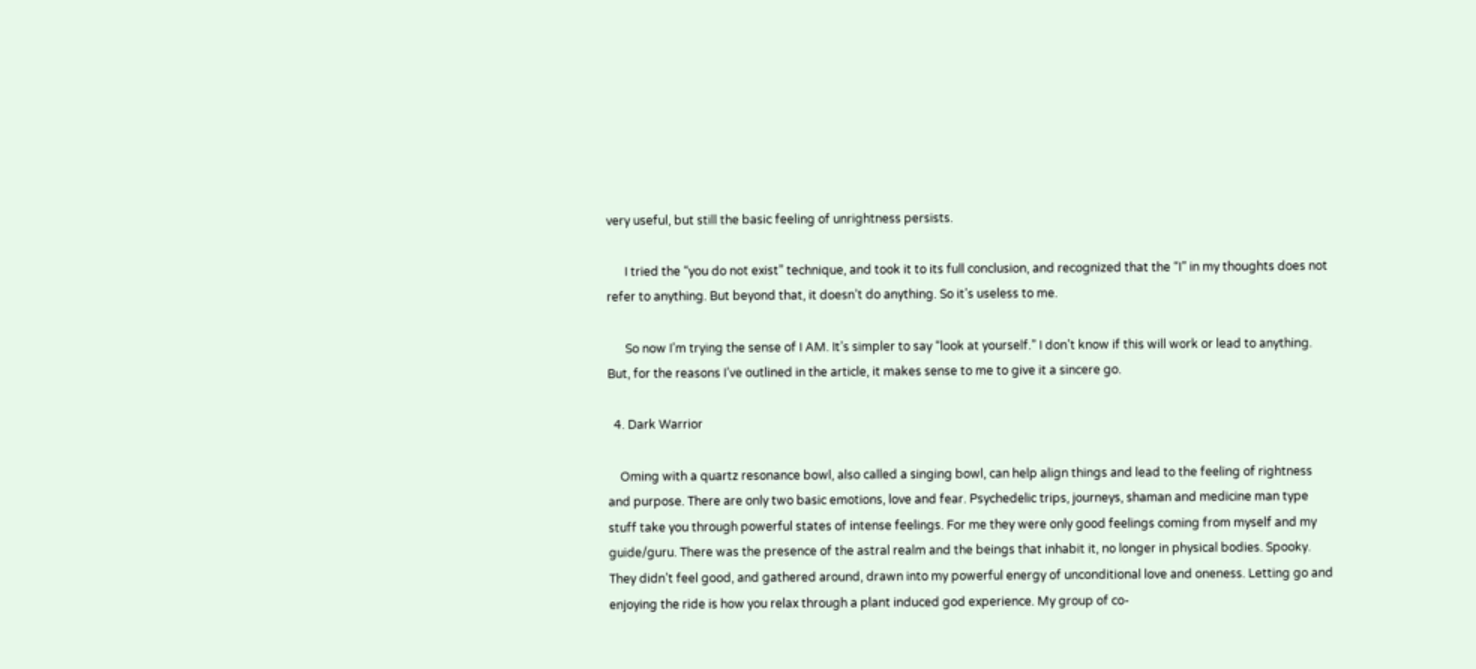very useful, but still the basic feeling of unrightness persists.

      I tried the “you do not exist” technique, and took it to its full conclusion, and recognized that the “I” in my thoughts does not refer to anything. But beyond that, it doesn’t do anything. So it’s useless to me.

      So now I’m trying the sense of I AM. It’s simpler to say “look at yourself.” I don’t know if this will work or lead to anything. But, for the reasons I’ve outlined in the article, it makes sense to me to give it a sincere go.

  4. Dark Warrior

    Oming with a quartz resonance bowl, also called a singing bowl, can help align things and lead to the feeling of rightness and purpose. There are only two basic emotions, love and fear. Psychedelic trips, journeys, shaman and medicine man type stuff take you through powerful states of intense feelings. For me they were only good feelings coming from myself and my guide/guru. There was the presence of the astral realm and the beings that inhabit it, no longer in physical bodies. Spooky. They didn’t feel good, and gathered around, drawn into my powerful energy of unconditional love and oneness. Letting go and enjoying the ride is how you relax through a plant induced god experience. My group of co-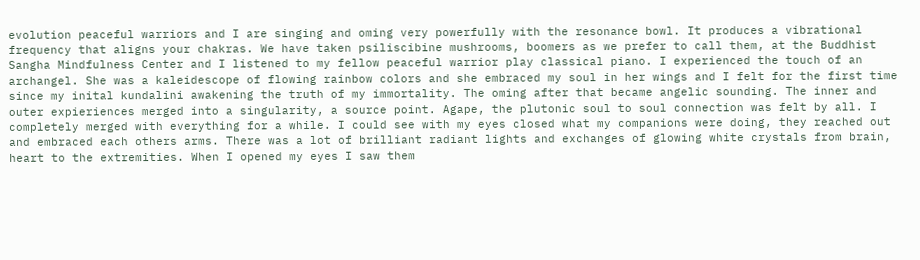evolution peaceful warriors and I are singing and oming very powerfully with the resonance bowl. It produces a vibrational frequency that aligns your chakras. We have taken psiliscibine mushrooms, boomers as we prefer to call them, at the Buddhist Sangha Mindfulness Center and I listened to my fellow peaceful warrior play classical piano. I experienced the touch of an archangel. She was a kaleidescope of flowing rainbow colors and she embraced my soul in her wings and I felt for the first time since my inital kundalini awakening the truth of my immortality. The oming after that became angelic sounding. The inner and outer expieriences merged into a singularity, a source point. Agape, the plutonic soul to soul connection was felt by all. I completely merged with everything for a while. I could see with my eyes closed what my companions were doing, they reached out and embraced each others arms. There was a lot of brilliant radiant lights and exchanges of glowing white crystals from brain, heart to the extremities. When I opened my eyes I saw them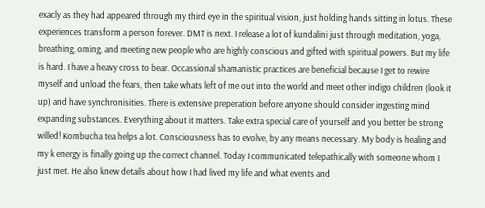exacly as they had appeared through my third eye in the spiritual vision, just holding hands sitting in lotus. These experiences transform a person forever. DMT is next. I release a lot of kundalini just through meditation, yoga, breathing, oming, and meeting new people who are highly conscious and gifted with spiritual powers. But my life is hard. I have a heavy cross to bear. Occassional shamanistic practices are beneficial because I get to rewire myself and unload the fears, then take whats left of me out into the world and meet other indigo children (look it up) and have synchronisities. There is extensive preperation before anyone should consider ingesting mind expanding substances. Everything about it matters. Take extra special care of yourself and you better be strong willed! Kombucha tea helps a lot. Consciousness has to evolve, by any means necessary. My body is healing and my k energy is finally going up the correct channel. Today I communicated telepathically with someone whom I just met. He also knew details about how I had lived my life and what events and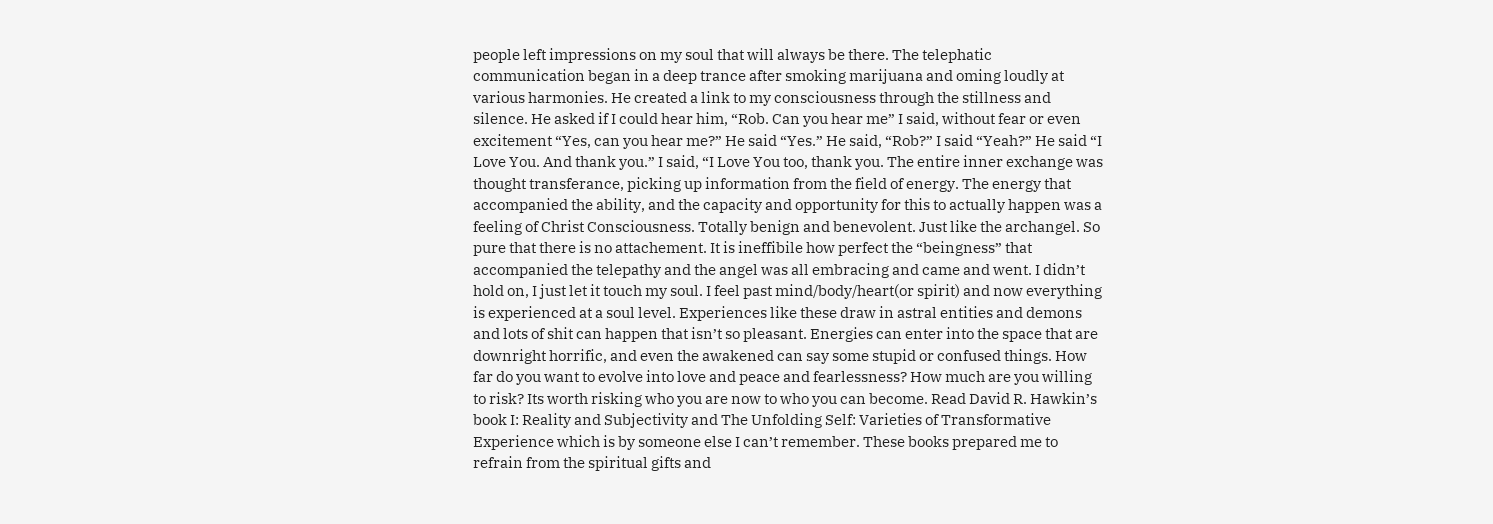people left impressions on my soul that will always be there. The telephatic communication began in a deep trance after smoking marijuana and oming loudly at various harmonies. He created a link to my consciousness through the stillness and silence. He asked if I could hear him, “Rob. Can you hear me” I said, without fear or even excitement “Yes, can you hear me?” He said “Yes.” He said, “Rob?” I said “Yeah?” He said “I Love You. And thank you.” I said, “I Love You too, thank you. The entire inner exchange was thought transferance, picking up information from the field of energy. The energy that accompanied the ability, and the capacity and opportunity for this to actually happen was a feeling of Christ Consciousness. Totally benign and benevolent. Just like the archangel. So pure that there is no attachement. It is ineffibile how perfect the “beingness” that accompanied the telepathy and the angel was all embracing and came and went. I didn’t hold on, I just let it touch my soul. I feel past mind/body/heart(or spirit) and now everything is experienced at a soul level. Experiences like these draw in astral entities and demons and lots of shit can happen that isn’t so pleasant. Energies can enter into the space that are downright horrific, and even the awakened can say some stupid or confused things. How far do you want to evolve into love and peace and fearlessness? How much are you willing to risk? Its worth risking who you are now to who you can become. Read David R. Hawkin’s book I: Reality and Subjectivity and The Unfolding Self: Varieties of Transformative Experience which is by someone else I can’t remember. These books prepared me to refrain from the spiritual gifts and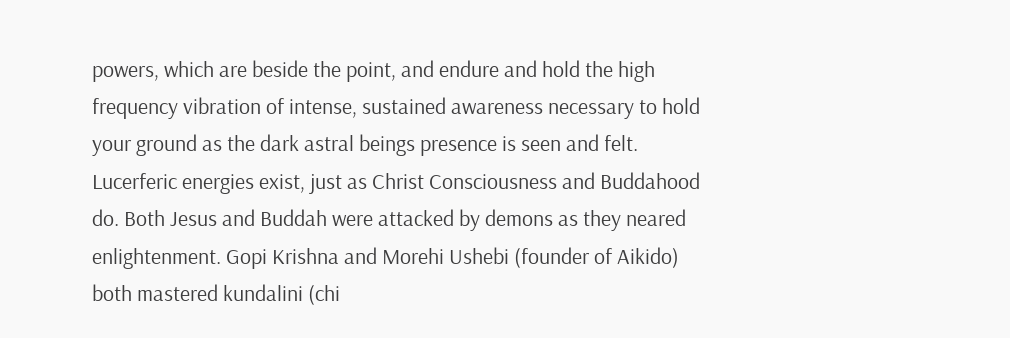powers, which are beside the point, and endure and hold the high frequency vibration of intense, sustained awareness necessary to hold your ground as the dark astral beings presence is seen and felt. Lucerferic energies exist, just as Christ Consciousness and Buddahood do. Both Jesus and Buddah were attacked by demons as they neared enlightenment. Gopi Krishna and Morehi Ushebi (founder of Aikido) both mastered kundalini (chi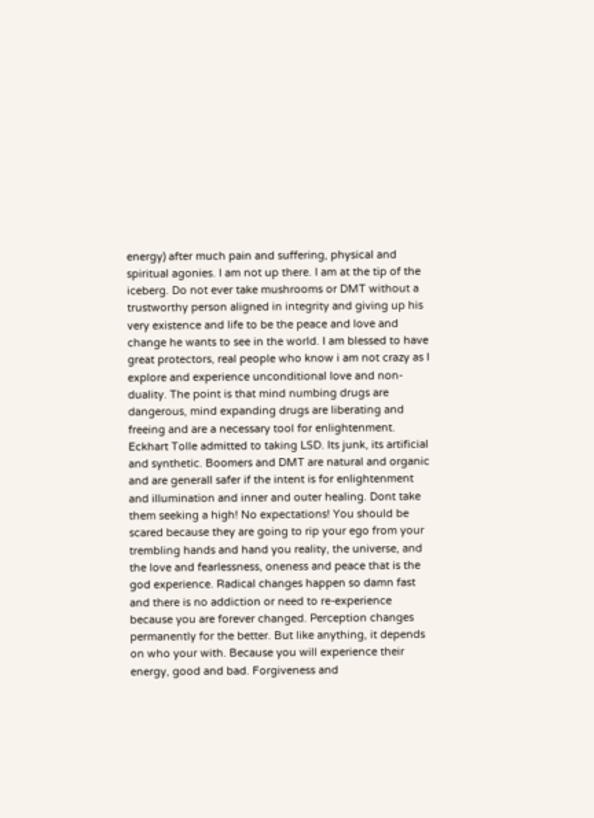energy) after much pain and suffering, physical and spiritual agonies. I am not up there. I am at the tip of the iceberg. Do not ever take mushrooms or DMT without a trustworthy person aligned in integrity and giving up his very existence and life to be the peace and love and change he wants to see in the world. I am blessed to have great protectors, real people who know i am not crazy as I explore and experience unconditional love and non-duality. The point is that mind numbing drugs are dangerous, mind expanding drugs are liberating and freeing and are a necessary tool for enlightenment. Eckhart Tolle admitted to taking LSD. Its junk, its artificial and synthetic. Boomers and DMT are natural and organic and are generall safer if the intent is for enlightenment and illumination and inner and outer healing. Dont take them seeking a high! No expectations! You should be scared because they are going to rip your ego from your trembling hands and hand you reality, the universe, and the love and fearlessness, oneness and peace that is the god experience. Radical changes happen so damn fast and there is no addiction or need to re-experience because you are forever changed. Perception changes permanently for the better. But like anything, it depends on who your with. Because you will experience their energy, good and bad. Forgiveness and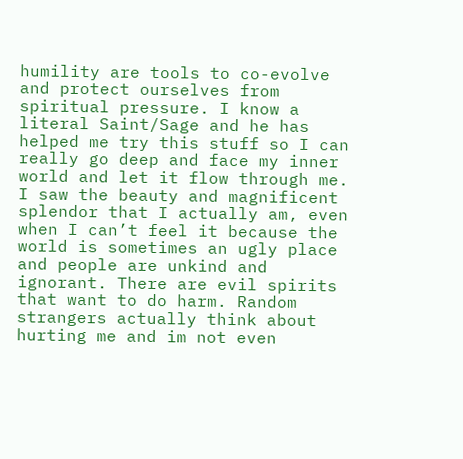humility are tools to co-evolve and protect ourselves from spiritual pressure. I know a literal Saint/Sage and he has helped me try this stuff so I can really go deep and face my inner world and let it flow through me. I saw the beauty and magnificent splendor that I actually am, even when I can’t feel it because the world is sometimes an ugly place and people are unkind and ignorant. There are evil spirits that want to do harm. Random strangers actually think about hurting me and im not even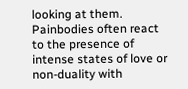looking at them. Painbodies often react to the presence of intense states of love or non-duality with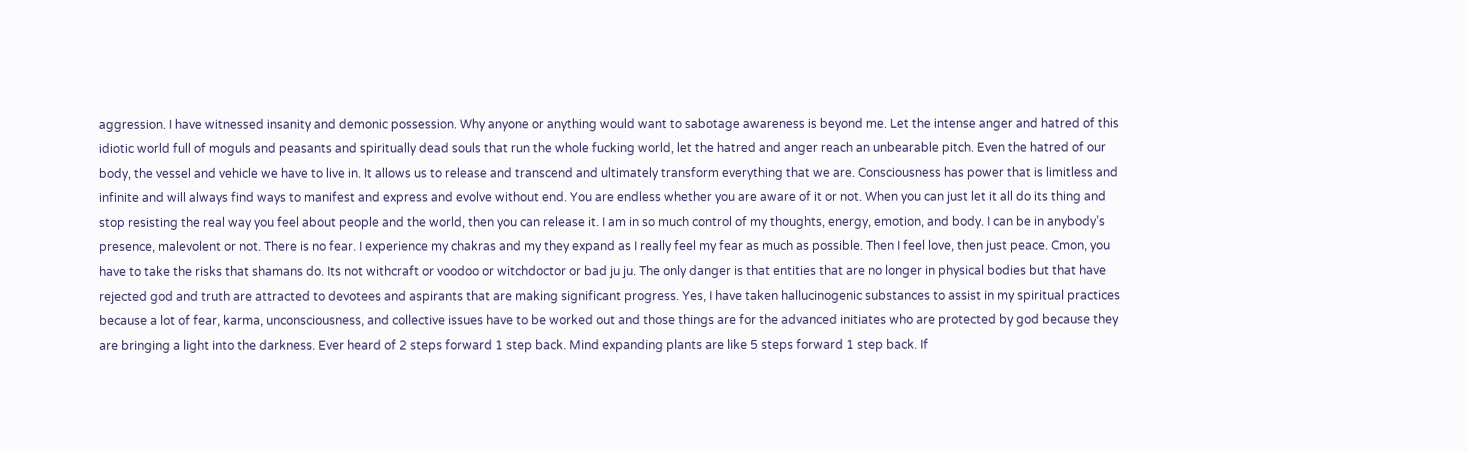aggression. I have witnessed insanity and demonic possession. Why anyone or anything would want to sabotage awareness is beyond me. Let the intense anger and hatred of this idiotic world full of moguls and peasants and spiritually dead souls that run the whole fucking world, let the hatred and anger reach an unbearable pitch. Even the hatred of our body, the vessel and vehicle we have to live in. It allows us to release and transcend and ultimately transform everything that we are. Consciousness has power that is limitless and infinite and will always find ways to manifest and express and evolve without end. You are endless whether you are aware of it or not. When you can just let it all do its thing and stop resisting the real way you feel about people and the world, then you can release it. I am in so much control of my thoughts, energy, emotion, and body. I can be in anybody’s presence, malevolent or not. There is no fear. I experience my chakras and my they expand as I really feel my fear as much as possible. Then I feel love, then just peace. Cmon, you have to take the risks that shamans do. Its not withcraft or voodoo or witchdoctor or bad ju ju. The only danger is that entities that are no longer in physical bodies but that have rejected god and truth are attracted to devotees and aspirants that are making significant progress. Yes, I have taken hallucinogenic substances to assist in my spiritual practices because a lot of fear, karma, unconsciousness, and collective issues have to be worked out and those things are for the advanced initiates who are protected by god because they are bringing a light into the darkness. Ever heard of 2 steps forward 1 step back. Mind expanding plants are like 5 steps forward 1 step back. If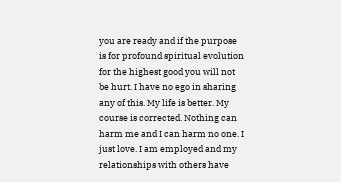you are ready and if the purpose is for profound spiritual evolution for the highest good you will not be hurt. I have no ego in sharing any of this. My life is better. My course is corrected. Nothing can harm me and I can harm no one. I just love. I am employed and my relationships with others have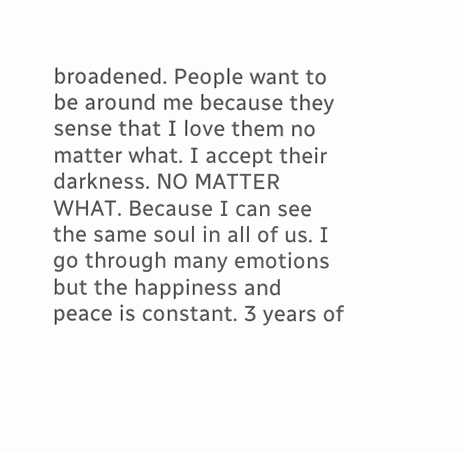broadened. People want to be around me because they sense that I love them no matter what. I accept their darkness. NO MATTER WHAT. Because I can see the same soul in all of us. I go through many emotions but the happiness and peace is constant. 3 years of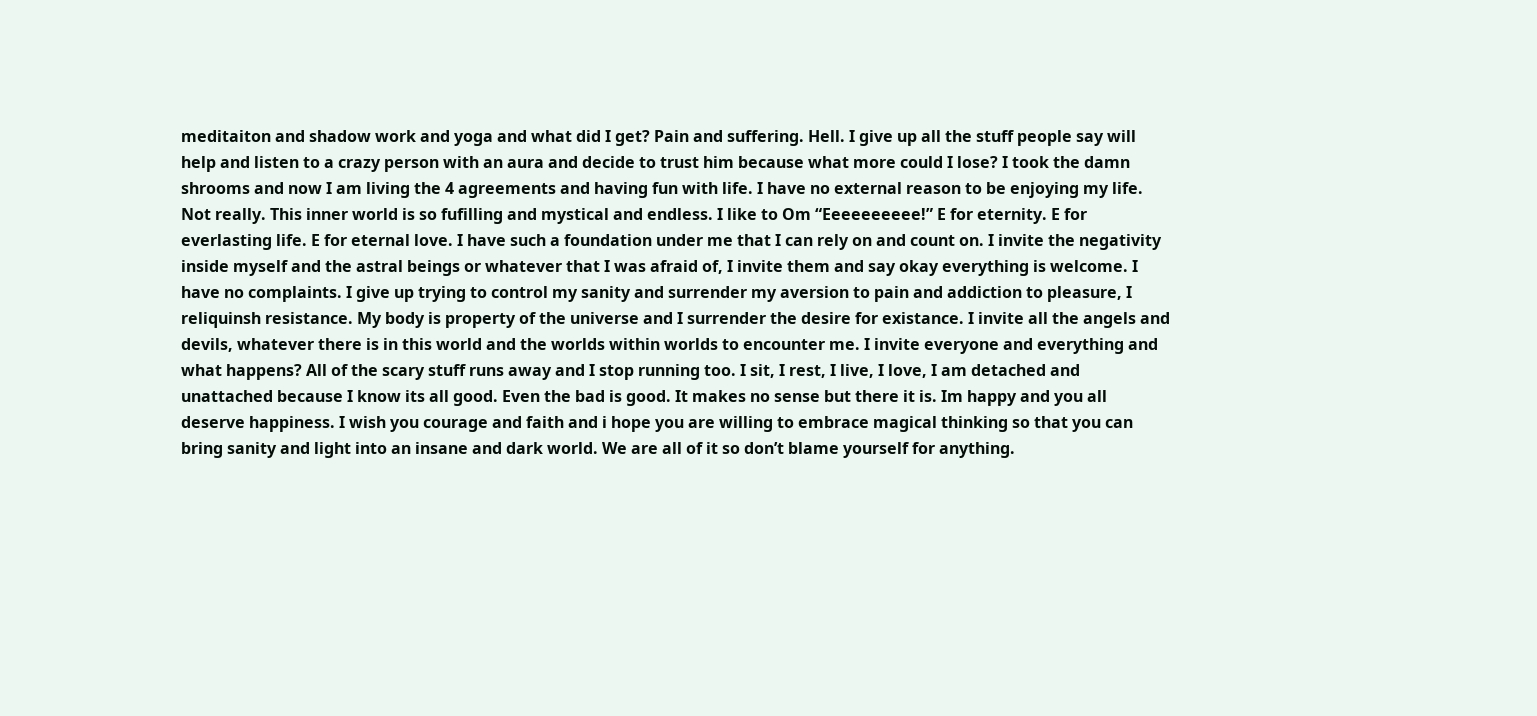meditaiton and shadow work and yoga and what did I get? Pain and suffering. Hell. I give up all the stuff people say will help and listen to a crazy person with an aura and decide to trust him because what more could I lose? I took the damn shrooms and now I am living the 4 agreements and having fun with life. I have no external reason to be enjoying my life. Not really. This inner world is so fufilling and mystical and endless. I like to Om “Eeeeeeeeee!” E for eternity. E for everlasting life. E for eternal love. I have such a foundation under me that I can rely on and count on. I invite the negativity inside myself and the astral beings or whatever that I was afraid of, I invite them and say okay everything is welcome. I have no complaints. I give up trying to control my sanity and surrender my aversion to pain and addiction to pleasure, I reliquinsh resistance. My body is property of the universe and I surrender the desire for existance. I invite all the angels and devils, whatever there is in this world and the worlds within worlds to encounter me. I invite everyone and everything and what happens? All of the scary stuff runs away and I stop running too. I sit, I rest, I live, I love, I am detached and unattached because I know its all good. Even the bad is good. It makes no sense but there it is. Im happy and you all deserve happiness. I wish you courage and faith and i hope you are willing to embrace magical thinking so that you can bring sanity and light into an insane and dark world. We are all of it so don’t blame yourself for anything.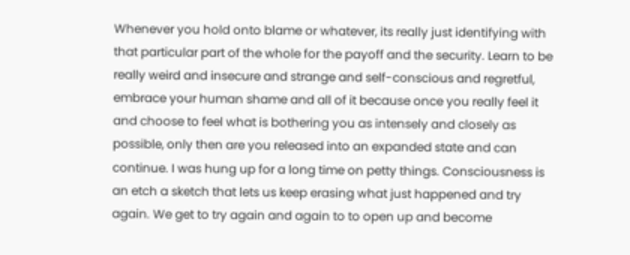Whenever you hold onto blame or whatever, its really just identifying with that particular part of the whole for the payoff and the security. Learn to be really weird and insecure and strange and self-conscious and regretful, embrace your human shame and all of it because once you really feel it and choose to feel what is bothering you as intensely and closely as possible, only then are you released into an expanded state and can continue. I was hung up for a long time on petty things. Consciousness is an etch a sketch that lets us keep erasing what just happened and try again. We get to try again and again to to open up and become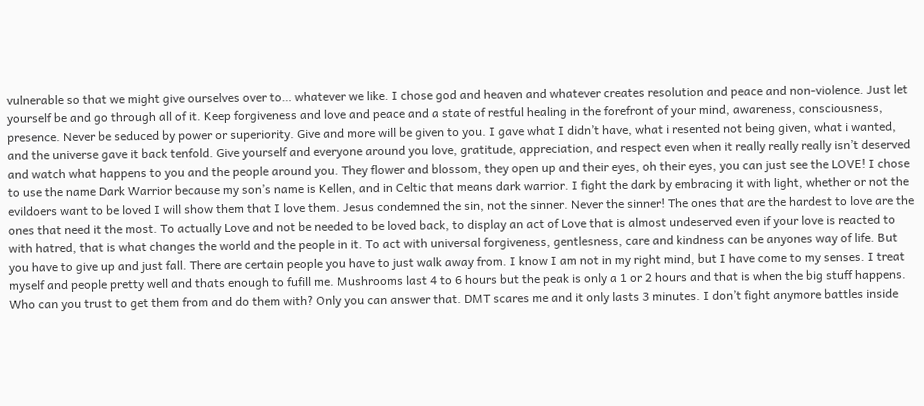vulnerable so that we might give ourselves over to… whatever we like. I chose god and heaven and whatever creates resolution and peace and non-violence. Just let yourself be and go through all of it. Keep forgiveness and love and peace and a state of restful healing in the forefront of your mind, awareness, consciousness, presence. Never be seduced by power or superiority. Give and more will be given to you. I gave what I didn’t have, what i resented not being given, what i wanted, and the universe gave it back tenfold. Give yourself and everyone around you love, gratitude, appreciation, and respect even when it really really really isn’t deserved and watch what happens to you and the people around you. They flower and blossom, they open up and their eyes, oh their eyes, you can just see the LOVE! I chose to use the name Dark Warrior because my son’s name is Kellen, and in Celtic that means dark warrior. I fight the dark by embracing it with light, whether or not the evildoers want to be loved I will show them that I love them. Jesus condemned the sin, not the sinner. Never the sinner! The ones that are the hardest to love are the ones that need it the most. To actually Love and not be needed to be loved back, to display an act of Love that is almost undeserved even if your love is reacted to with hatred, that is what changes the world and the people in it. To act with universal forgiveness, gentlesness, care and kindness can be anyones way of life. But you have to give up and just fall. There are certain people you have to just walk away from. I know I am not in my right mind, but I have come to my senses. I treat myself and people pretty well and thats enough to fufill me. Mushrooms last 4 to 6 hours but the peak is only a 1 or 2 hours and that is when the big stuff happens. Who can you trust to get them from and do them with? Only you can answer that. DMT scares me and it only lasts 3 minutes. I don’t fight anymore battles inside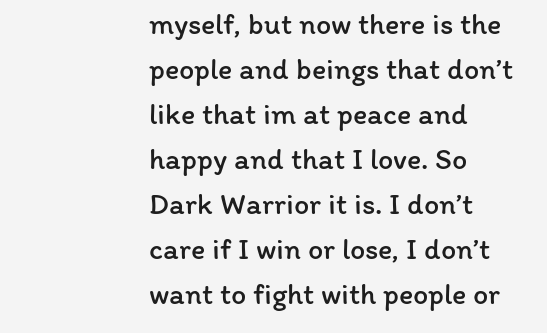myself, but now there is the people and beings that don’t like that im at peace and happy and that I love. So Dark Warrior it is. I don’t care if I win or lose, I don’t want to fight with people or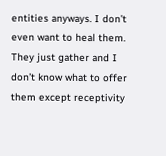entities anyways. I don’t even want to heal them. They just gather and I don’t know what to offer them except receptivity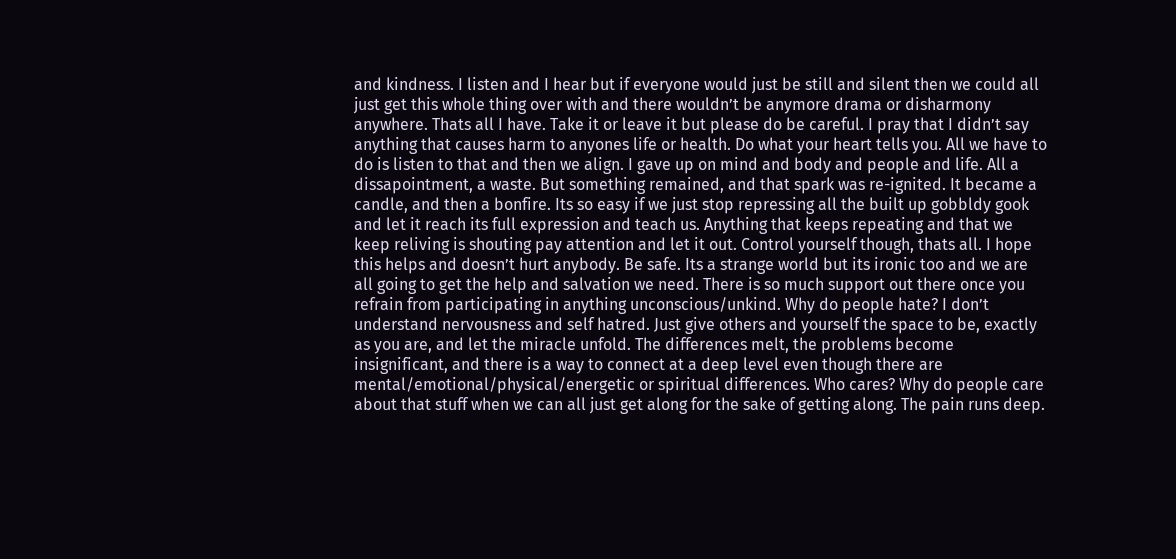and kindness. I listen and I hear but if everyone would just be still and silent then we could all just get this whole thing over with and there wouldn’t be anymore drama or disharmony anywhere. Thats all I have. Take it or leave it but please do be careful. I pray that I didn’t say anything that causes harm to anyones life or health. Do what your heart tells you. All we have to do is listen to that and then we align. I gave up on mind and body and people and life. All a dissapointment, a waste. But something remained, and that spark was re-ignited. It became a candle, and then a bonfire. Its so easy if we just stop repressing all the built up gobbldy gook and let it reach its full expression and teach us. Anything that keeps repeating and that we keep reliving is shouting pay attention and let it out. Control yourself though, thats all. I hope this helps and doesn’t hurt anybody. Be safe. Its a strange world but its ironic too and we are all going to get the help and salvation we need. There is so much support out there once you refrain from participating in anything unconscious/unkind. Why do people hate? I don’t understand nervousness and self hatred. Just give others and yourself the space to be, exactly as you are, and let the miracle unfold. The differences melt, the problems become insignificant, and there is a way to connect at a deep level even though there are mental/emotional/physical/energetic or spiritual differences. Who cares? Why do people care about that stuff when we can all just get along for the sake of getting along. The pain runs deep.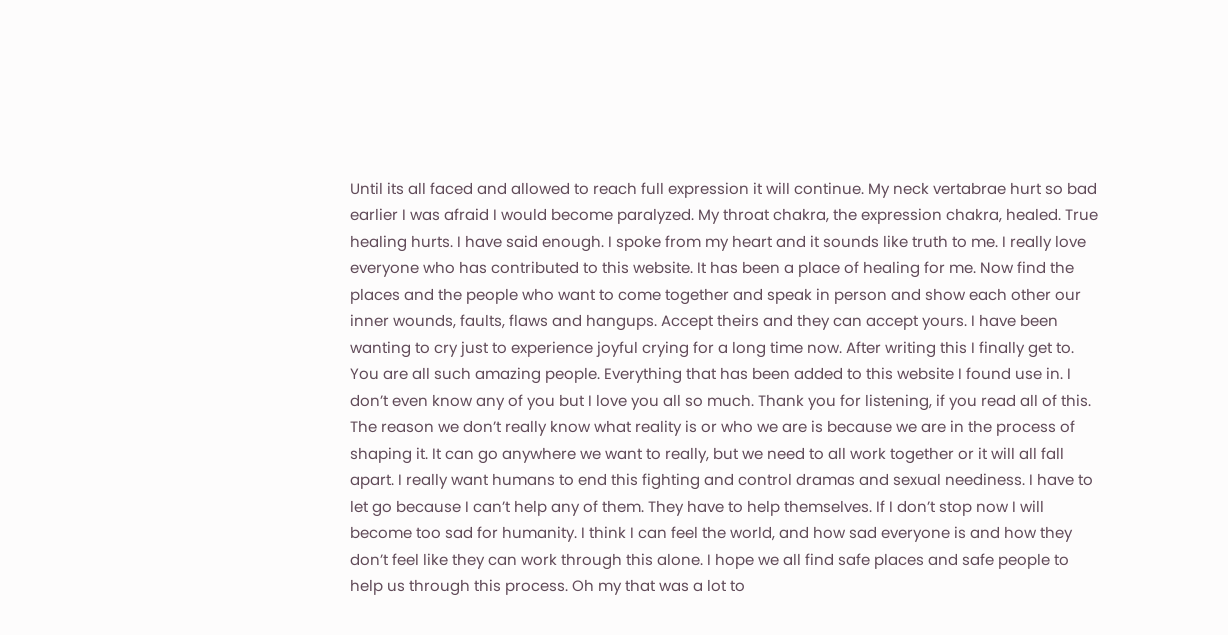Until its all faced and allowed to reach full expression it will continue. My neck vertabrae hurt so bad earlier I was afraid I would become paralyzed. My throat chakra, the expression chakra, healed. True healing hurts. I have said enough. I spoke from my heart and it sounds like truth to me. I really love everyone who has contributed to this website. It has been a place of healing for me. Now find the places and the people who want to come together and speak in person and show each other our inner wounds, faults, flaws and hangups. Accept theirs and they can accept yours. I have been wanting to cry just to experience joyful crying for a long time now. After writing this I finally get to. You are all such amazing people. Everything that has been added to this website I found use in. I don’t even know any of you but I love you all so much. Thank you for listening, if you read all of this. The reason we don’t really know what reality is or who we are is because we are in the process of shaping it. It can go anywhere we want to really, but we need to all work together or it will all fall apart. I really want humans to end this fighting and control dramas and sexual neediness. I have to let go because I can’t help any of them. They have to help themselves. If I don’t stop now I will become too sad for humanity. I think I can feel the world, and how sad everyone is and how they don’t feel like they can work through this alone. I hope we all find safe places and safe people to help us through this process. Oh my that was a lot to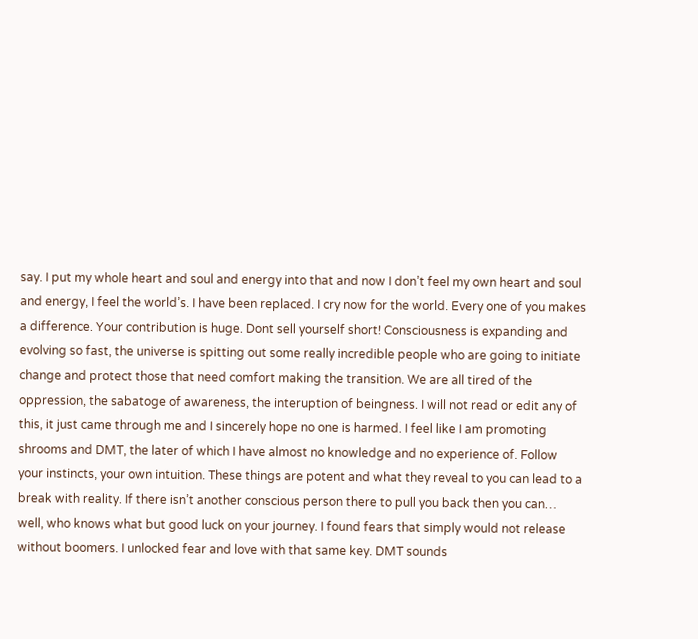say. I put my whole heart and soul and energy into that and now I don’t feel my own heart and soul and energy, I feel the world’s. I have been replaced. I cry now for the world. Every one of you makes a difference. Your contribution is huge. Dont sell yourself short! Consciousness is expanding and evolving so fast, the universe is spitting out some really incredible people who are going to initiate change and protect those that need comfort making the transition. We are all tired of the oppression, the sabatoge of awareness, the interuption of beingness. I will not read or edit any of this, it just came through me and I sincerely hope no one is harmed. I feel like I am promoting shrooms and DMT, the later of which I have almost no knowledge and no experience of. Follow your instincts, your own intuition. These things are potent and what they reveal to you can lead to a break with reality. If there isn’t another conscious person there to pull you back then you can… well, who knows what but good luck on your journey. I found fears that simply would not release without boomers. I unlocked fear and love with that same key. DMT sounds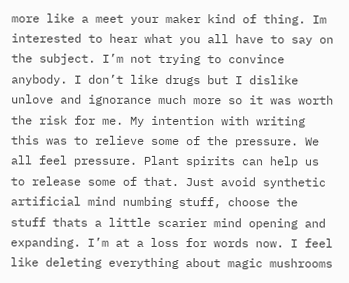more like a meet your maker kind of thing. Im interested to hear what you all have to say on the subject. I’m not trying to convince anybody. I don’t like drugs but I dislike unlove and ignorance much more so it was worth the risk for me. My intention with writing this was to relieve some of the pressure. We all feel pressure. Plant spirits can help us to release some of that. Just avoid synthetic artificial mind numbing stuff, choose the stuff thats a little scarier mind opening and expanding. I’m at a loss for words now. I feel like deleting everything about magic mushrooms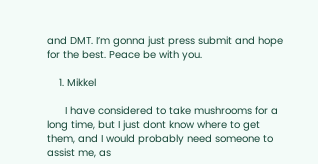and DMT. I’m gonna just press submit and hope for the best. Peace be with you.

    1. Mikkel

      I have considered to take mushrooms for a long time, but I just dont know where to get them, and I would probably need someone to assist me, as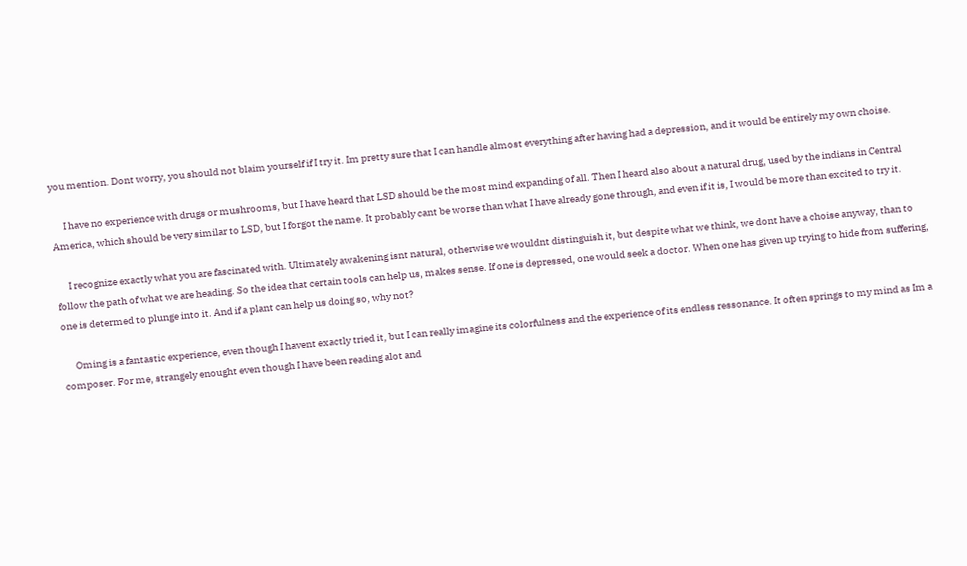you mention. Dont worry, you should not blaim yourself if I try it. Im pretty sure that I can handle almost everything after having had a depression, and it would be entirely my own choise.

      I have no experience with drugs or mushrooms, but I have heard that LSD should be the most mind expanding of all. Then I heard also about a natural drug, used by the indians in Central America, which should be very similar to LSD, but I forgot the name. It probably cant be worse than what I have already gone through, and even if it is, I would be more than excited to try it.

      I recognize exactly what you are fascinated with. Ultimately awakening isnt natural, otherwise we wouldnt distinguish it, but despite what we think, we dont have a choise anyway, than to follow the path of what we are heading. So the idea that certain tools can help us, makes sense. If one is depressed, one would seek a doctor. When one has given up trying to hide from suffering, one is determed to plunge into it. And if a plant can help us doing so, why not?

      Oming is a fantastic experience, even though I havent exactly tried it, but I can really imagine its colorfulness and the experience of its endless ressonance. It often springs to my mind as Im a composer. For me, strangely enought even though I have been reading alot and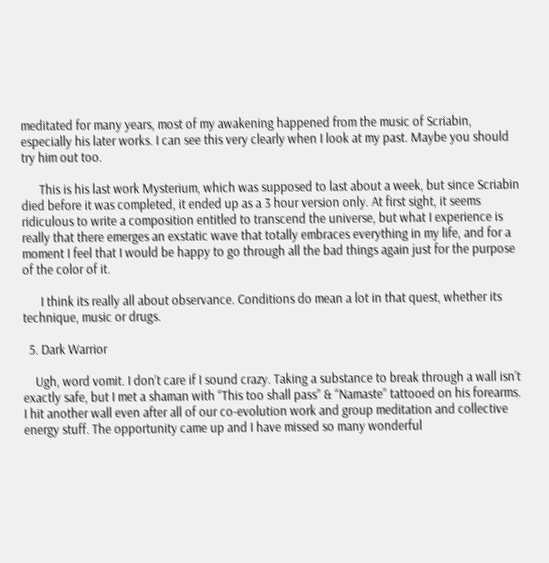meditated for many years, most of my awakening happened from the music of Scriabin, especially his later works. I can see this very clearly when I look at my past. Maybe you should try him out too.

      This is his last work Mysterium, which was supposed to last about a week, but since Scriabin died before it was completed, it ended up as a 3 hour version only. At first sight, it seems ridiculous to write a composition entitled to transcend the universe, but what I experience is really that there emerges an exstatic wave that totally embraces everything in my life, and for a moment I feel that I would be happy to go through all the bad things again just for the purpose of the color of it.

      I think its really all about observance. Conditions do mean a lot in that quest, whether its technique, music or drugs.

  5. Dark Warrior

    Ugh, word vomit. I don’t care if I sound crazy. Taking a substance to break through a wall isn’t exactly safe, but I met a shaman with “This too shall pass” & “Namaste” tattooed on his forearms. I hit another wall even after all of our co-evolution work and group meditation and collective energy stuff. The opportunity came up and I have missed so many wonderful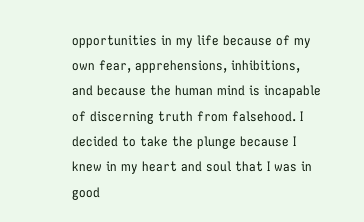opportunities in my life because of my own fear, apprehensions, inhibitions, and because the human mind is incapable of discerning truth from falsehood. I decided to take the plunge because I knew in my heart and soul that I was in good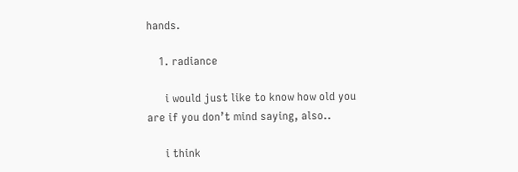hands.

    1. radiance

      i would just like to know how old you are if you don’t mind saying, also..

      i think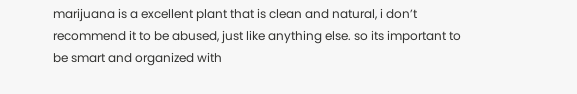marijuana is a excellent plant that is clean and natural, i don’t recommend it to be abused, just like anything else. so its important to be smart and organized with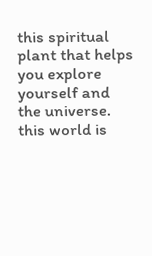this spiritual plant that helps you explore yourself and the universe. this world is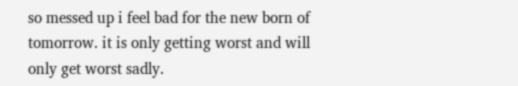so messed up i feel bad for the new born of tomorrow. it is only getting worst and will only get worst sadly.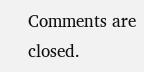Comments are closed.